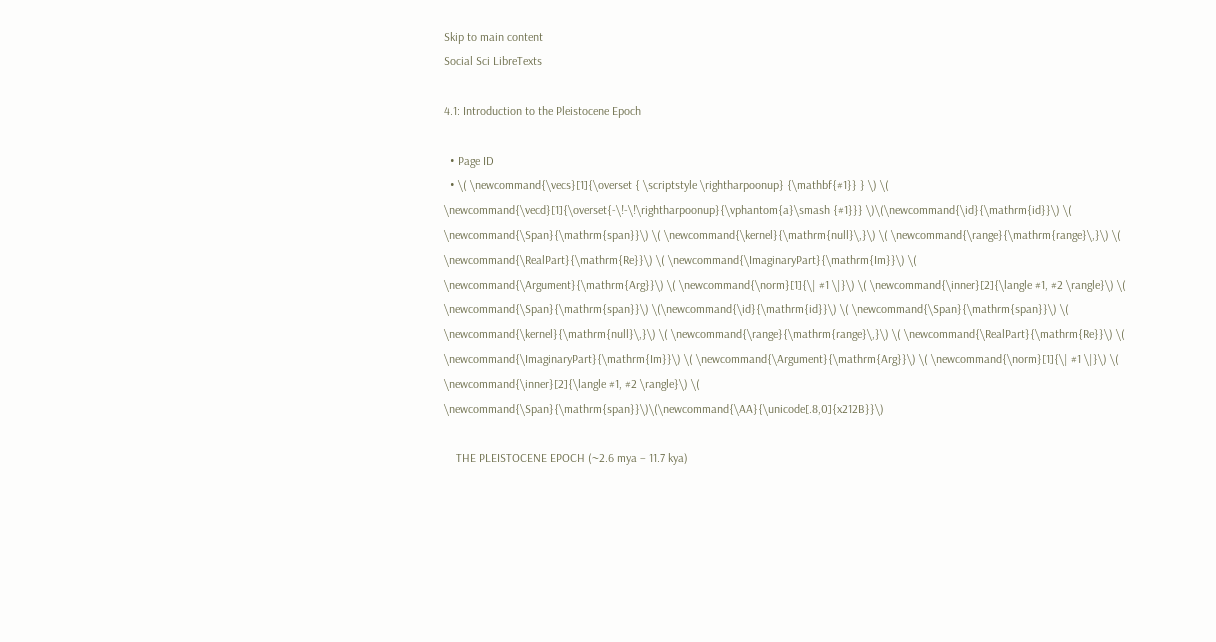Skip to main content
Social Sci LibreTexts

4.1: Introduction to the Pleistocene Epoch

  • Page ID
  • \( \newcommand{\vecs}[1]{\overset { \scriptstyle \rightharpoonup} {\mathbf{#1}} } \) \( \newcommand{\vecd}[1]{\overset{-\!-\!\rightharpoonup}{\vphantom{a}\smash {#1}}} \)\(\newcommand{\id}{\mathrm{id}}\) \( \newcommand{\Span}{\mathrm{span}}\) \( \newcommand{\kernel}{\mathrm{null}\,}\) \( \newcommand{\range}{\mathrm{range}\,}\) \( \newcommand{\RealPart}{\mathrm{Re}}\) \( \newcommand{\ImaginaryPart}{\mathrm{Im}}\) \( \newcommand{\Argument}{\mathrm{Arg}}\) \( \newcommand{\norm}[1]{\| #1 \|}\) \( \newcommand{\inner}[2]{\langle #1, #2 \rangle}\) \( \newcommand{\Span}{\mathrm{span}}\) \(\newcommand{\id}{\mathrm{id}}\) \( \newcommand{\Span}{\mathrm{span}}\) \( \newcommand{\kernel}{\mathrm{null}\,}\) \( \newcommand{\range}{\mathrm{range}\,}\) \( \newcommand{\RealPart}{\mathrm{Re}}\) \( \newcommand{\ImaginaryPart}{\mathrm{Im}}\) \( \newcommand{\Argument}{\mathrm{Arg}}\) \( \newcommand{\norm}[1]{\| #1 \|}\) \( \newcommand{\inner}[2]{\langle #1, #2 \rangle}\) \( \newcommand{\Span}{\mathrm{span}}\)\(\newcommand{\AA}{\unicode[.8,0]{x212B}}\)

    THE PLEISTOCENE EPOCH (~2.6 mya – 11.7 kya)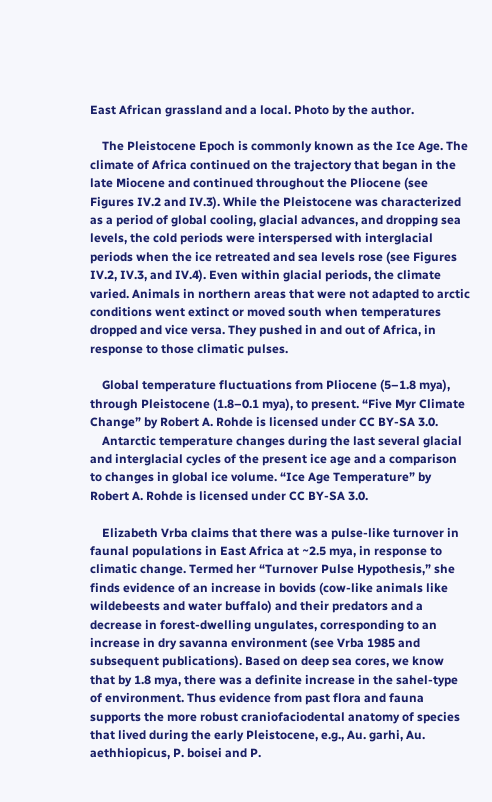East African grassland and a local. Photo by the author.

    The Pleistocene Epoch is commonly known as the Ice Age. The climate of Africa continued on the trajectory that began in the late Miocene and continued throughout the Pliocene (see Figures IV.2 and IV.3). While the Pleistocene was characterized as a period of global cooling, glacial advances, and dropping sea levels, the cold periods were interspersed with interglacial periods when the ice retreated and sea levels rose (see Figures IV.2, IV.3, and IV.4). Even within glacial periods, the climate varied. Animals in northern areas that were not adapted to arctic conditions went extinct or moved south when temperatures dropped and vice versa. They pushed in and out of Africa, in response to those climatic pulses.

    Global temperature fluctuations from Pliocene (5–1.8 mya), through Pleistocene (1.8–0.1 mya), to present. “Five Myr Climate Change” by Robert A. Rohde is licensed under CC BY-SA 3.0.
    Antarctic temperature changes during the last several glacial and interglacial cycles of the present ice age and a comparison to changes in global ice volume. “Ice Age Temperature” by Robert A. Rohde is licensed under CC BY-SA 3.0.

    Elizabeth Vrba claims that there was a pulse-like turnover in faunal populations in East Africa at ~2.5 mya, in response to climatic change. Termed her “Turnover Pulse Hypothesis,” she finds evidence of an increase in bovids (cow-like animals like wildebeests and water buffalo) and their predators and a decrease in forest-dwelling ungulates, corresponding to an increase in dry savanna environment (see Vrba 1985 and subsequent publications). Based on deep sea cores, we know that by 1.8 mya, there was a definite increase in the sahel-type of environment. Thus evidence from past flora and fauna supports the more robust craniofaciodental anatomy of species that lived during the early Pleistocene, e.g., Au. garhi, Au. aethhiopicus, P. boisei and P.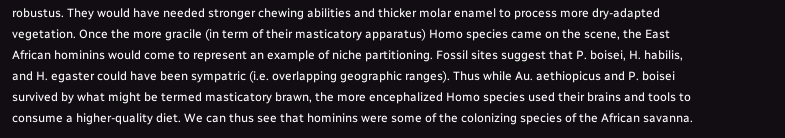robustus. They would have needed stronger chewing abilities and thicker molar enamel to process more dry-adapted vegetation. Once the more gracile (in term of their masticatory apparatus) Homo species came on the scene, the East African hominins would come to represent an example of niche partitioning. Fossil sites suggest that P. boisei, H. habilis, and H. egaster could have been sympatric (i.e. overlapping geographic ranges). Thus while Au. aethiopicus and P. boisei survived by what might be termed masticatory brawn, the more encephalized Homo species used their brains and tools to consume a higher-quality diet. We can thus see that hominins were some of the colonizing species of the African savanna.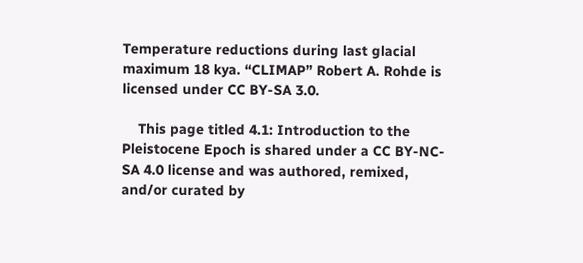Temperature reductions during last glacial maximum 18 kya. “CLIMAP” Robert A. Rohde is licensed under CC BY-SA 3.0.

    This page titled 4.1: Introduction to the Pleistocene Epoch is shared under a CC BY-NC-SA 4.0 license and was authored, remixed, and/or curated by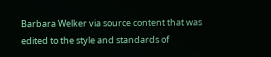Barbara Welker via source content that was edited to the style and standards of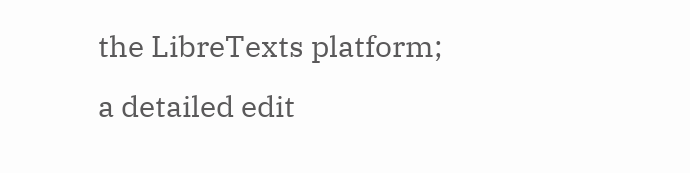the LibreTexts platform; a detailed edit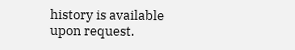history is available upon request.